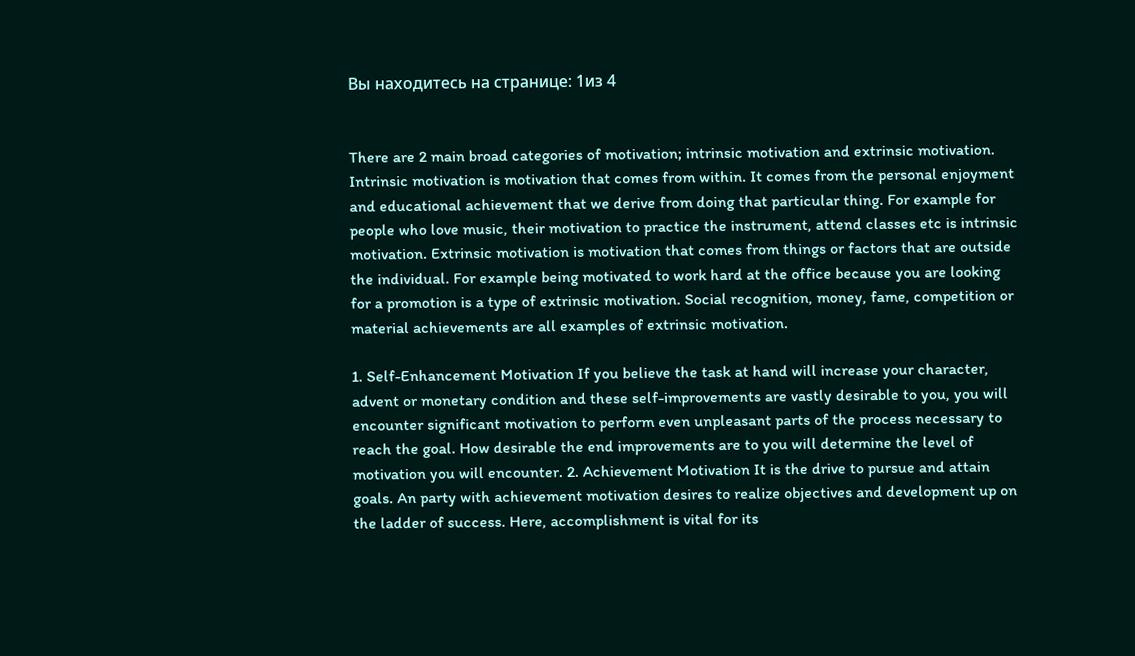Вы находитесь на странице: 1из 4


There are 2 main broad categories of motivation; intrinsic motivation and extrinsic motivation. Intrinsic motivation is motivation that comes from within. It comes from the personal enjoyment and educational achievement that we derive from doing that particular thing. For example for people who love music, their motivation to practice the instrument, attend classes etc is intrinsic motivation. Extrinsic motivation is motivation that comes from things or factors that are outside the individual. For example being motivated to work hard at the office because you are looking for a promotion is a type of extrinsic motivation. Social recognition, money, fame, competition or material achievements are all examples of extrinsic motivation.

1. Self-Enhancement Motivation If you believe the task at hand will increase your character, advent or monetary condition and these self-improvements are vastly desirable to you, you will encounter significant motivation to perform even unpleasant parts of the process necessary to reach the goal. How desirable the end improvements are to you will determine the level of motivation you will encounter. 2. Achievement Motivation It is the drive to pursue and attain goals. An party with achievement motivation desires to realize objectives and development up on the ladder of success. Here, accomplishment is vital for its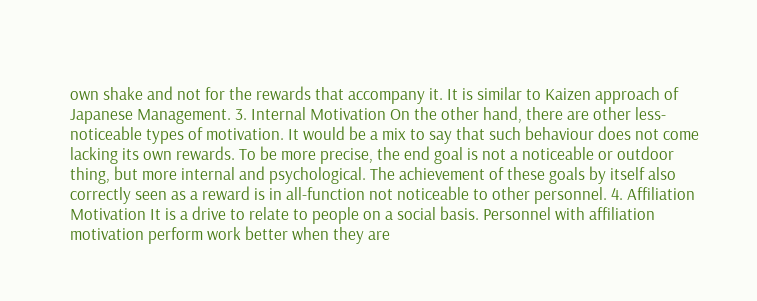own shake and not for the rewards that accompany it. It is similar to Kaizen approach of Japanese Management. 3. Internal Motivation On the other hand, there are other less-noticeable types of motivation. It would be a mix to say that such behaviour does not come lacking its own rewards. To be more precise, the end goal is not a noticeable or outdoor thing, but more internal and psychological. The achievement of these goals by itself also correctly seen as a reward is in all-function not noticeable to other personnel. 4. Affiliation Motivation It is a drive to relate to people on a social basis. Personnel with affiliation motivation perform work better when they are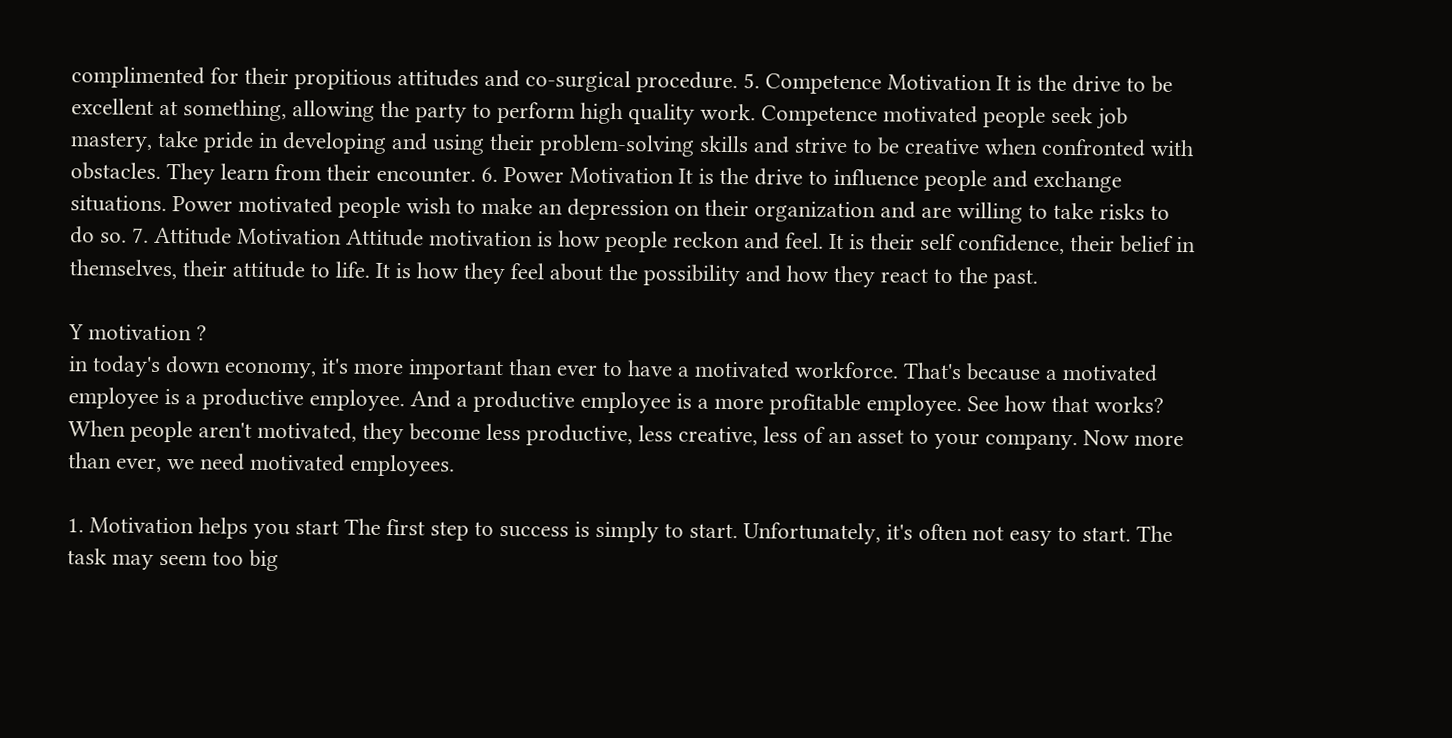complimented for their propitious attitudes and co-surgical procedure. 5. Competence Motivation It is the drive to be excellent at something, allowing the party to perform high quality work. Competence motivated people seek job mastery, take pride in developing and using their problem-solving skills and strive to be creative when confronted with obstacles. They learn from their encounter. 6. Power Motivation It is the drive to influence people and exchange situations. Power motivated people wish to make an depression on their organization and are willing to take risks to do so. 7. Attitude Motivation Attitude motivation is how people reckon and feel. It is their self confidence, their belief in themselves, their attitude to life. It is how they feel about the possibility and how they react to the past.

Y motivation ?
in today's down economy, it's more important than ever to have a motivated workforce. That's because a motivated employee is a productive employee. And a productive employee is a more profitable employee. See how that works? When people aren't motivated, they become less productive, less creative, less of an asset to your company. Now more than ever, we need motivated employees.

1. Motivation helps you start The first step to success is simply to start. Unfortunately, it's often not easy to start. The task may seem too big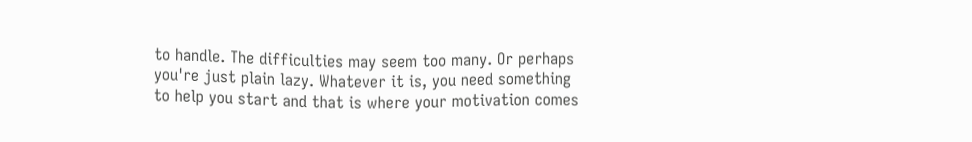to handle. The difficulties may seem too many. Or perhaps you're just plain lazy. Whatever it is, you need something to help you start and that is where your motivation comes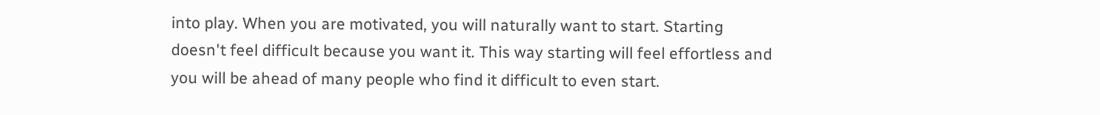into play. When you are motivated, you will naturally want to start. Starting doesn't feel difficult because you want it. This way starting will feel effortless and you will be ahead of many people who find it difficult to even start.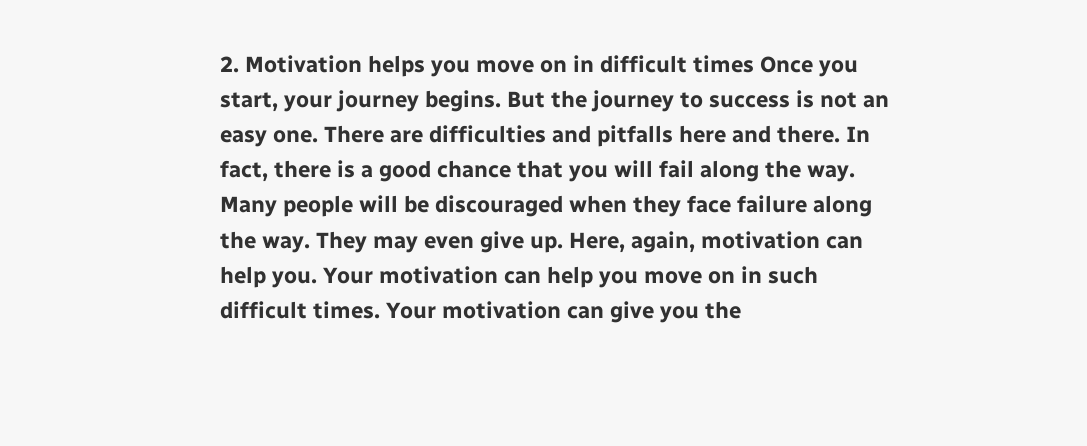2. Motivation helps you move on in difficult times Once you start, your journey begins. But the journey to success is not an easy one. There are difficulties and pitfalls here and there. In fact, there is a good chance that you will fail along the way. Many people will be discouraged when they face failure along the way. They may even give up. Here, again, motivation can help you. Your motivation can help you move on in such difficult times. Your motivation can give you the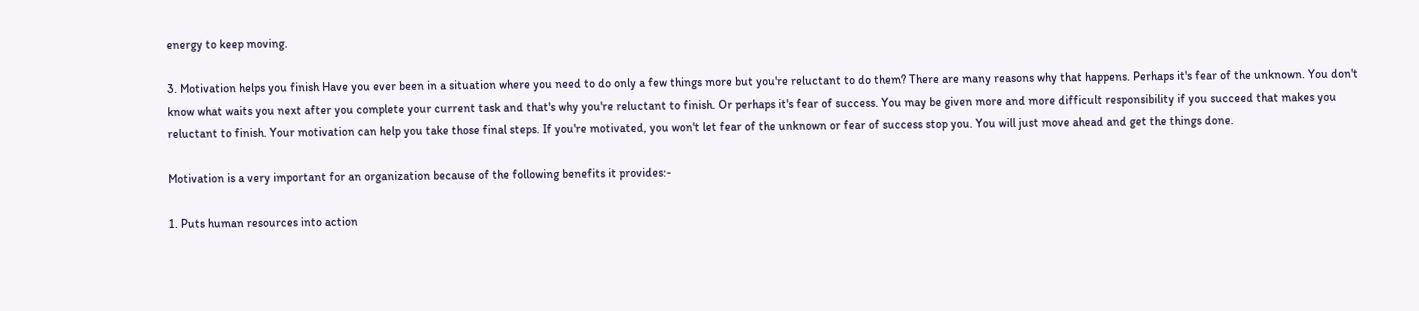energy to keep moving.

3. Motivation helps you finish Have you ever been in a situation where you need to do only a few things more but you're reluctant to do them? There are many reasons why that happens. Perhaps it's fear of the unknown. You don't know what waits you next after you complete your current task and that's why you're reluctant to finish. Or perhaps it's fear of success. You may be given more and more difficult responsibility if you succeed that makes you reluctant to finish. Your motivation can help you take those final steps. If you're motivated, you won't let fear of the unknown or fear of success stop you. You will just move ahead and get the things done.

Motivation is a very important for an organization because of the following benefits it provides:-

1. Puts human resources into action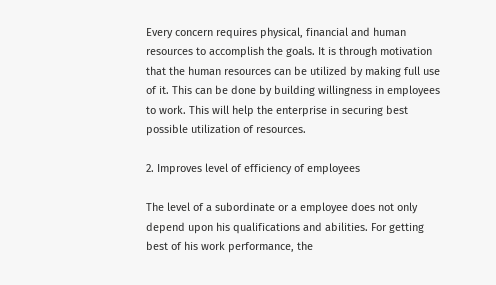Every concern requires physical, financial and human resources to accomplish the goals. It is through motivation that the human resources can be utilized by making full use of it. This can be done by building willingness in employees to work. This will help the enterprise in securing best possible utilization of resources.

2. Improves level of efficiency of employees

The level of a subordinate or a employee does not only depend upon his qualifications and abilities. For getting best of his work performance, the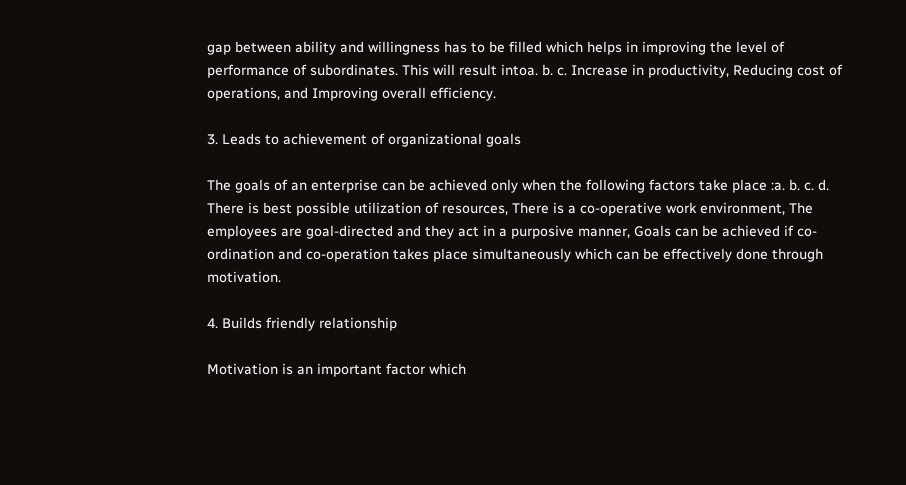gap between ability and willingness has to be filled which helps in improving the level of performance of subordinates. This will result intoa. b. c. Increase in productivity, Reducing cost of operations, and Improving overall efficiency.

3. Leads to achievement of organizational goals

The goals of an enterprise can be achieved only when the following factors take place :a. b. c. d. There is best possible utilization of resources, There is a co-operative work environment, The employees are goal-directed and they act in a purposive manner, Goals can be achieved if co-ordination and co-operation takes place simultaneously which can be effectively done through motivation.

4. Builds friendly relationship

Motivation is an important factor which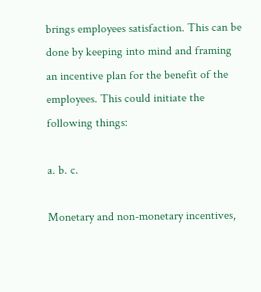brings employees satisfaction. This can be done by keeping into mind and framing an incentive plan for the benefit of the employees. This could initiate the following things:

a. b. c.

Monetary and non-monetary incentives,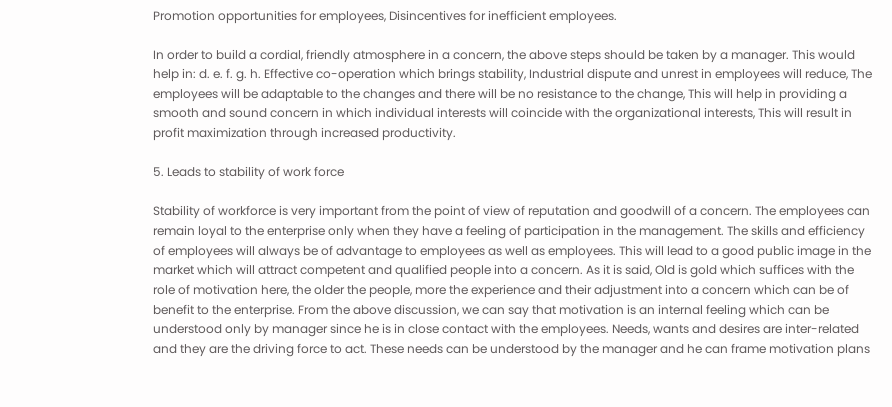Promotion opportunities for employees, Disincentives for inefficient employees.

In order to build a cordial, friendly atmosphere in a concern, the above steps should be taken by a manager. This would help in: d. e. f. g. h. Effective co-operation which brings stability, Industrial dispute and unrest in employees will reduce, The employees will be adaptable to the changes and there will be no resistance to the change, This will help in providing a smooth and sound concern in which individual interests will coincide with the organizational interests, This will result in profit maximization through increased productivity.

5. Leads to stability of work force

Stability of workforce is very important from the point of view of reputation and goodwill of a concern. The employees can remain loyal to the enterprise only when they have a feeling of participation in the management. The skills and efficiency of employees will always be of advantage to employees as well as employees. This will lead to a good public image in the market which will attract competent and qualified people into a concern. As it is said, Old is gold which suffices with the role of motivation here, the older the people, more the experience and their adjustment into a concern which can be of benefit to the enterprise. From the above discussion, we can say that motivation is an internal feeling which can be understood only by manager since he is in close contact with the employees. Needs, wants and desires are inter-related and they are the driving force to act. These needs can be understood by the manager and he can frame motivation plans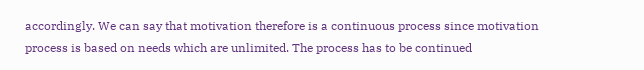accordingly. We can say that motivation therefore is a continuous process since motivation process is based on needs which are unlimited. The process has to be continued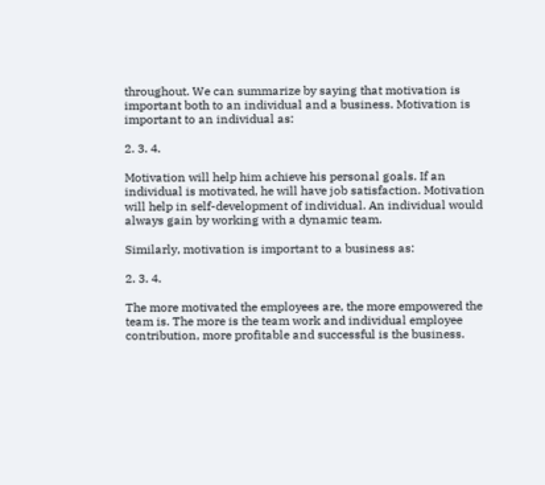throughout. We can summarize by saying that motivation is important both to an individual and a business. Motivation is important to an individual as:

2. 3. 4.

Motivation will help him achieve his personal goals. If an individual is motivated, he will have job satisfaction. Motivation will help in self-development of individual. An individual would always gain by working with a dynamic team.

Similarly, motivation is important to a business as:

2. 3. 4.

The more motivated the employees are, the more empowered the team is. The more is the team work and individual employee contribution, more profitable and successful is the business.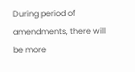During period of amendments, there will be more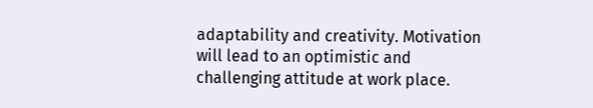adaptability and creativity. Motivation will lead to an optimistic and challenging attitude at work place.